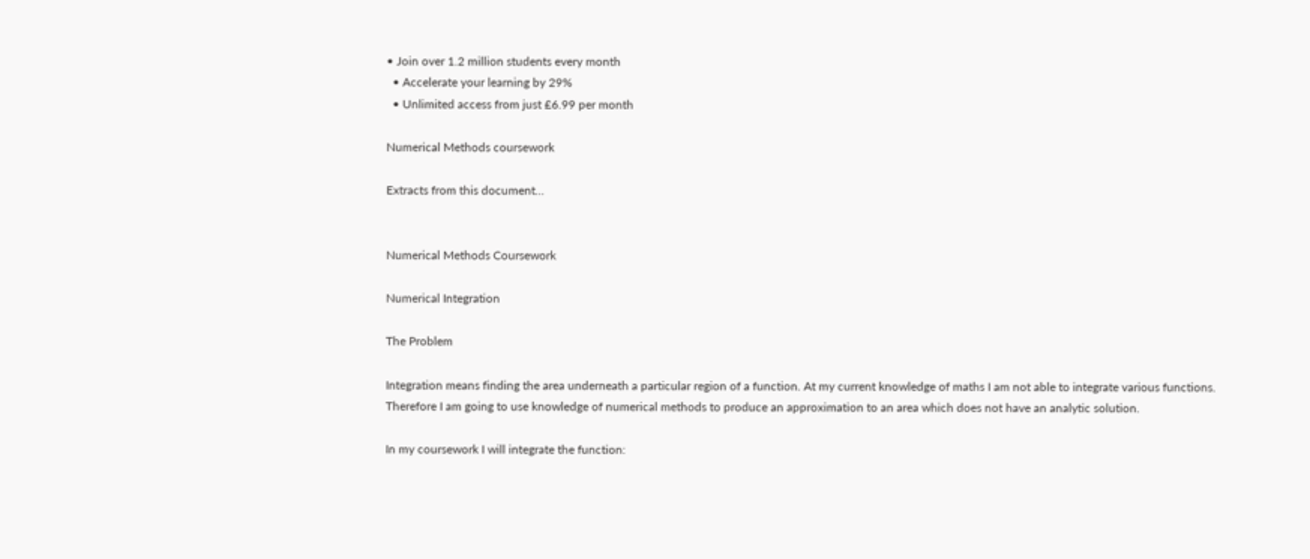• Join over 1.2 million students every month
  • Accelerate your learning by 29%
  • Unlimited access from just £6.99 per month

Numerical Methods coursework

Extracts from this document...


Numerical Methods Coursework

Numerical Integration

The Problem

Integration means finding the area underneath a particular region of a function. At my current knowledge of maths I am not able to integrate various functions. Therefore I am going to use knowledge of numerical methods to produce an approximation to an area which does not have an analytic solution.

In my coursework I will integrate the function: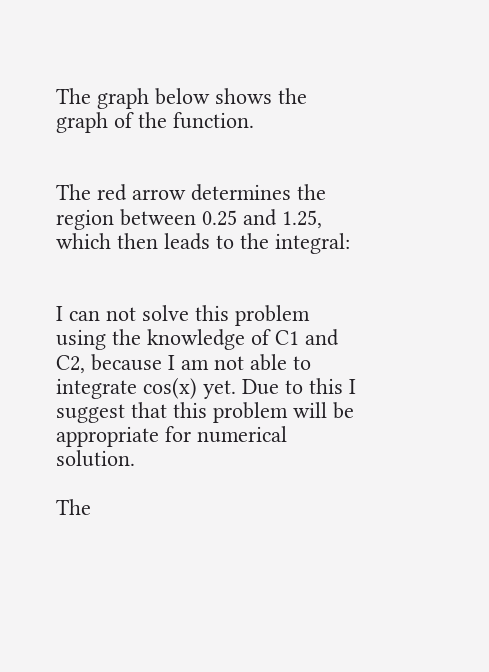The graph below shows the graph of the function.


The red arrow determines the region between 0.25 and 1.25, which then leads to the integral:


I can not solve this problem using the knowledge of C1 and C2, because I am not able to integrate cos(x) yet. Due to this I suggest that this problem will be appropriate for numerical solution.

The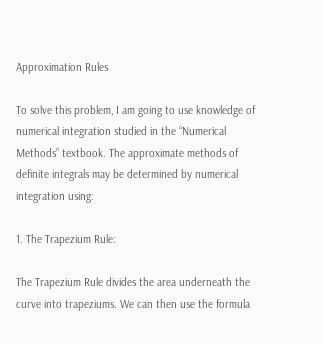Approximation Rules

To solve this problem, I am going to use knowledge of numerical integration studied in the “Numerical Methods” textbook. The approximate methods of definite integrals may be determined by numerical integration using:

1. The Trapezium Rule:

The Trapezium Rule divides the area underneath the curve into trapeziums. We can then use the formula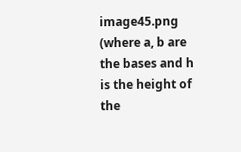image45.png (where a, b are the bases and h is the height of the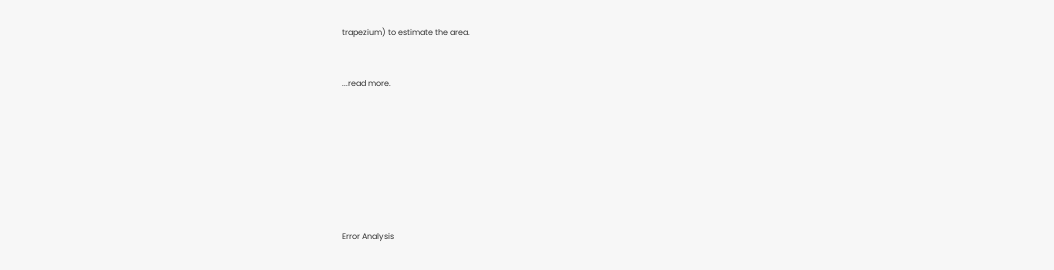trapezium) to estimate the area.


...read more.








Error Analysis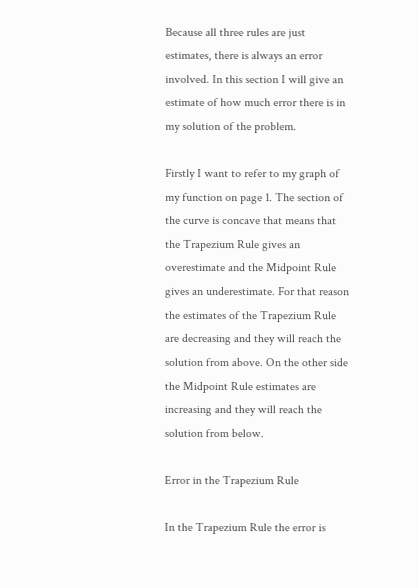Because all three rules are just estimates, there is always an error involved. In this section I will give an estimate of how much error there is in my solution of the problem.

Firstly I want to refer to my graph of my function on page 1. The section of the curve is concave that means that the Trapezium Rule gives an overestimate and the Midpoint Rule gives an underestimate. For that reason the estimates of the Trapezium Rule are decreasing and they will reach the solution from above. On the other side the Midpoint Rule estimates are increasing and they will reach the solution from below.

Error in the Trapezium Rule

In the Trapezium Rule the error is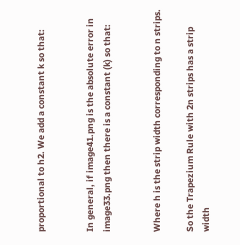proportional to h2. We add a constant k so that:


In general, if image41.png is the absolute error in image33.png then there is a constant (k) so that:


Where h is the strip width corresponding to n strips.

So the Trapezium Rule with 2n strips has a strip width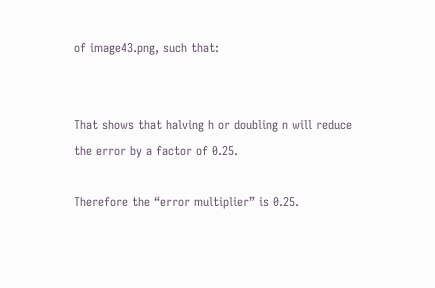of image43.png, such that:


That shows that halving h or doubling n will reduce the error by a factor of 0.25.

Therefore the “error multiplier” is 0.25.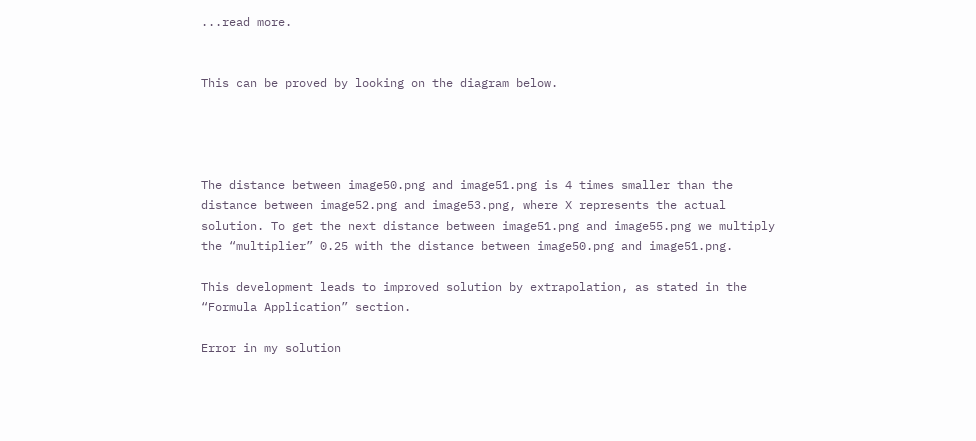...read more.


This can be proved by looking on the diagram below.




The distance between image50.png and image51.png is 4 times smaller than the distance between image52.png and image53.png, where X represents the actual solution. To get the next distance between image51.png and image55.png we multiply the “multiplier” 0.25 with the distance between image50.png and image51.png.

This development leads to improved solution by extrapolation, as stated in the “Formula Application” section.

Error in my solution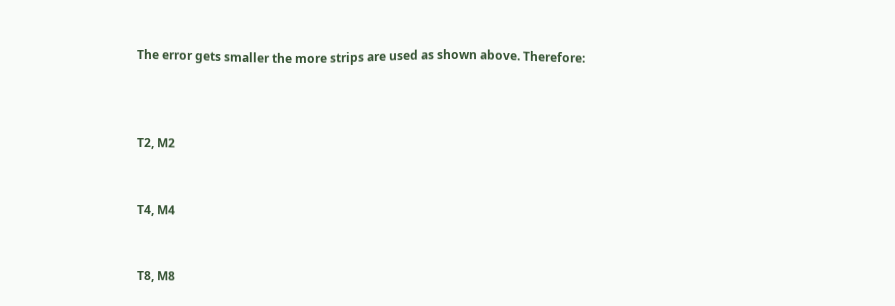The error gets smaller the more strips are used as shown above. Therefore:



T2, M2


T4, M4


T8, M8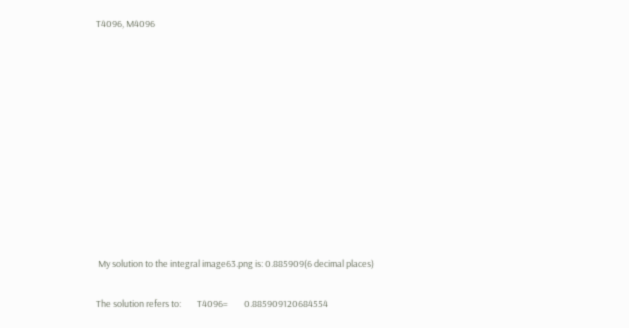T4096, M4096











 My solution to the integral image63.png is: 0.885909(6 decimal places)

The solution refers to:        T4096=        0.885909120684554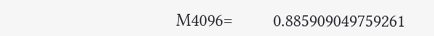M4096=        0.885909049759261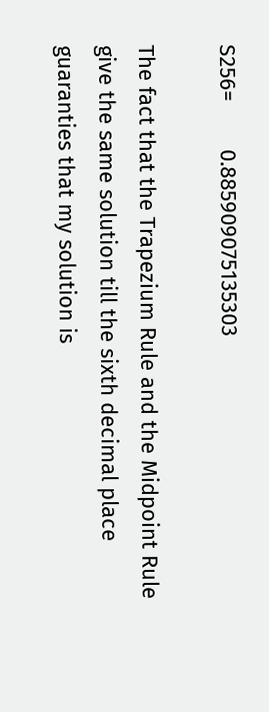S256=        0.885909075135303

The fact that the Trapezium Rule and the Midpoint Rule give the same solution till the sixth decimal place guaranties that my solution is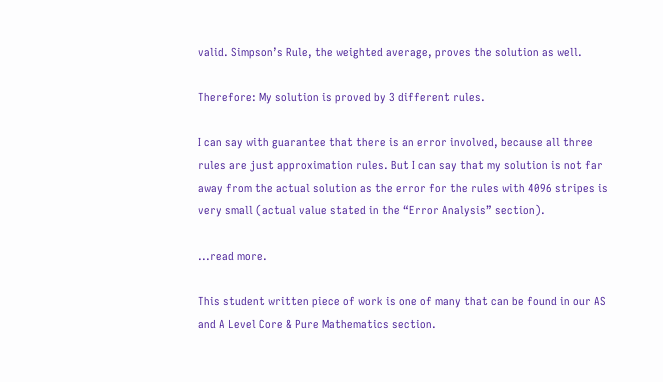valid. Simpson’s Rule, the weighted average, proves the solution as well.

Therefore: My solution is proved by 3 different rules.

I can say with guarantee that there is an error involved, because all three rules are just approximation rules. But I can say that my solution is not far away from the actual solution as the error for the rules with 4096 stripes is very small (actual value stated in the “Error Analysis” section).

...read more.

This student written piece of work is one of many that can be found in our AS and A Level Core & Pure Mathematics section.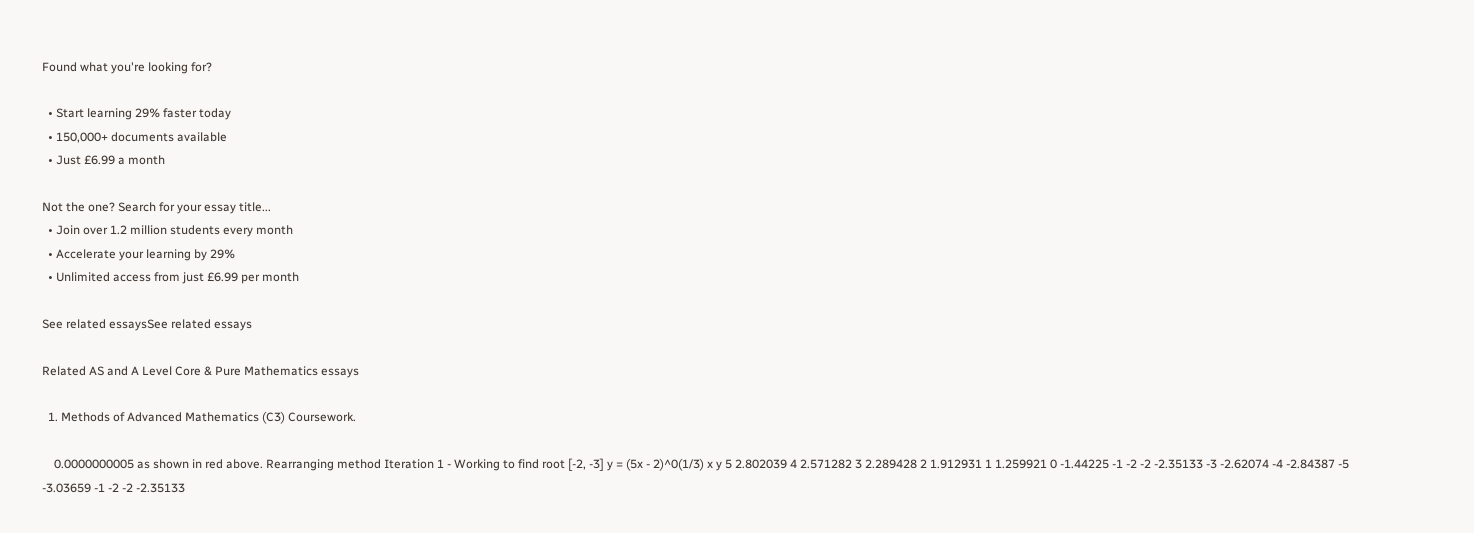Found what you're looking for?

  • Start learning 29% faster today
  • 150,000+ documents available
  • Just £6.99 a month

Not the one? Search for your essay title...
  • Join over 1.2 million students every month
  • Accelerate your learning by 29%
  • Unlimited access from just £6.99 per month

See related essaysSee related essays

Related AS and A Level Core & Pure Mathematics essays

  1. Methods of Advanced Mathematics (C3) Coursework.

    0.0000000005 as shown in red above. Rearranging method Iteration 1 - Working to find root [-2, -3] y = (5x - 2)^0(1/3) x y 5 2.802039 4 2.571282 3 2.289428 2 1.912931 1 1.259921 0 -1.44225 -1 -2 -2 -2.35133 -3 -2.62074 -4 -2.84387 -5 -3.03659 -1 -2 -2 -2.35133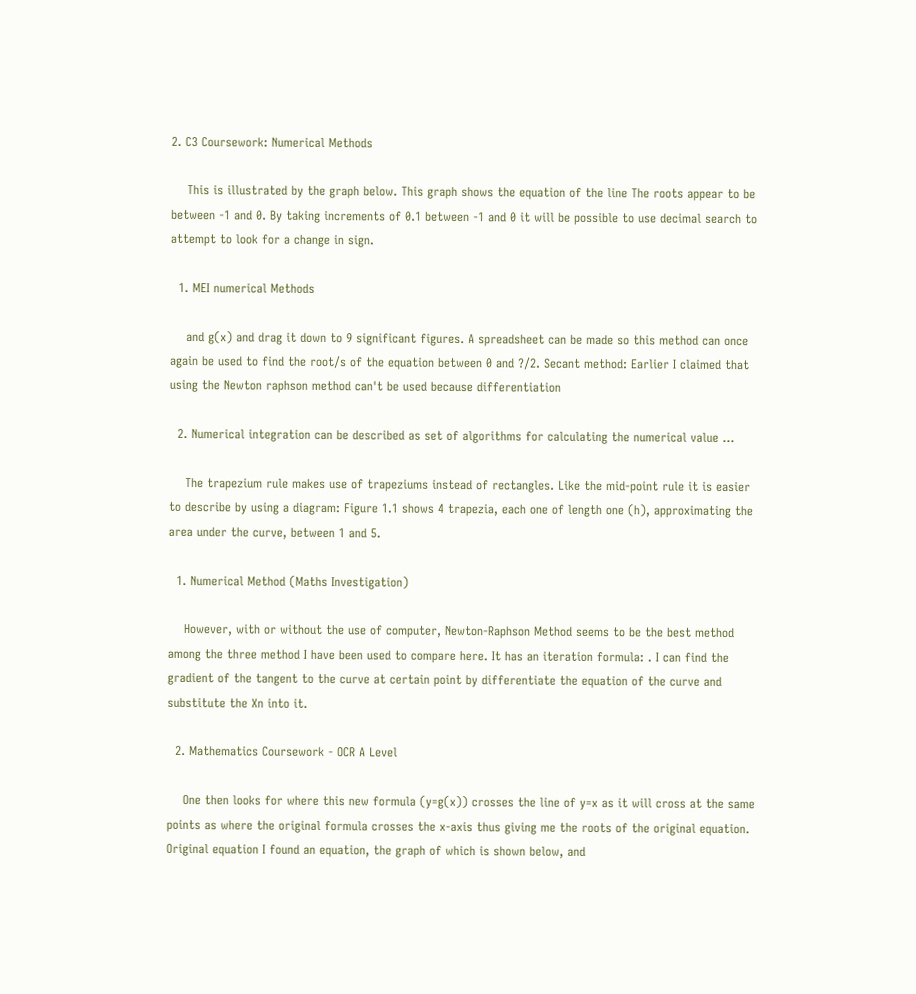2. C3 Coursework: Numerical Methods

    This is illustrated by the graph below. This graph shows the equation of the line The roots appear to be between -1 and 0. By taking increments of 0.1 between -1 and 0 it will be possible to use decimal search to attempt to look for a change in sign.

  1. MEI numerical Methods

    and g(x) and drag it down to 9 significant figures. A spreadsheet can be made so this method can once again be used to find the root/s of the equation between 0 and ?/2. Secant method: Earlier I claimed that using the Newton raphson method can't be used because differentiation

  2. Numerical integration can be described as set of algorithms for calculating the numerical value ...

    The trapezium rule makes use of trapeziums instead of rectangles. Like the mid-point rule it is easier to describe by using a diagram: Figure 1.1 shows 4 trapezia, each one of length one (h), approximating the area under the curve, between 1 and 5.

  1. Numerical Method (Maths Investigation)

    However, with or without the use of computer, Newton-Raphson Method seems to be the best method among the three method I have been used to compare here. It has an iteration formula: . I can find the gradient of the tangent to the curve at certain point by differentiate the equation of the curve and substitute the Xn into it.

  2. Mathematics Coursework - OCR A Level

    One then looks for where this new formula (y=g(x)) crosses the line of y=x as it will cross at the same points as where the original formula crosses the x-axis thus giving me the roots of the original equation. Original equation I found an equation, the graph of which is shown below, and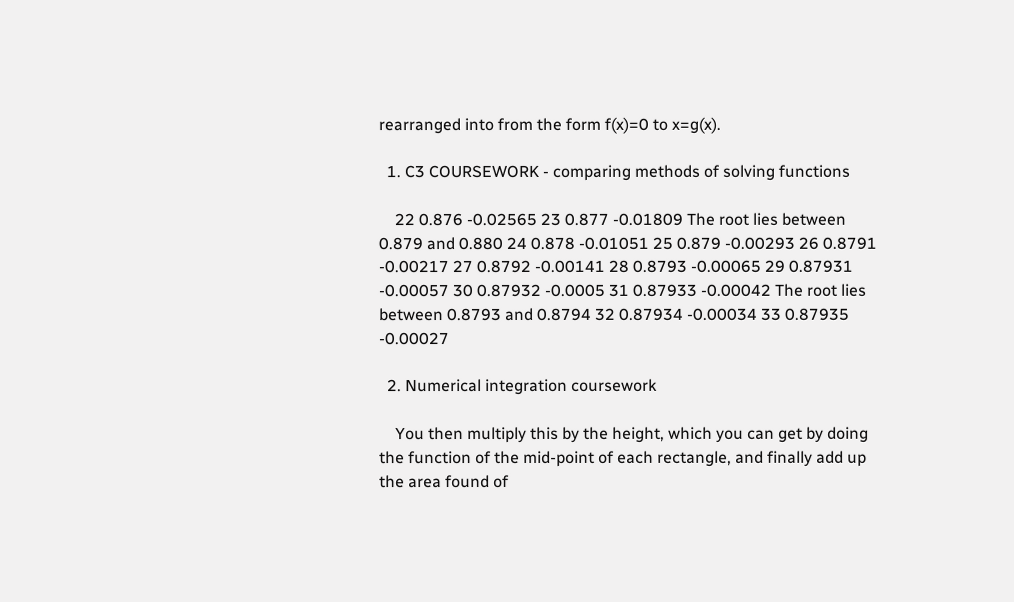rearranged into from the form f(x)=0 to x=g(x).

  1. C3 COURSEWORK - comparing methods of solving functions

    22 0.876 -0.02565 23 0.877 -0.01809 The root lies between 0.879 and 0.880 24 0.878 -0.01051 25 0.879 -0.00293 26 0.8791 -0.00217 27 0.8792 -0.00141 28 0.8793 -0.00065 29 0.87931 -0.00057 30 0.87932 -0.0005 31 0.87933 -0.00042 The root lies between 0.8793 and 0.8794 32 0.87934 -0.00034 33 0.87935 -0.00027

  2. Numerical integration coursework

    You then multiply this by the height, which you can get by doing the function of the mid-point of each rectangle, and finally add up the area found of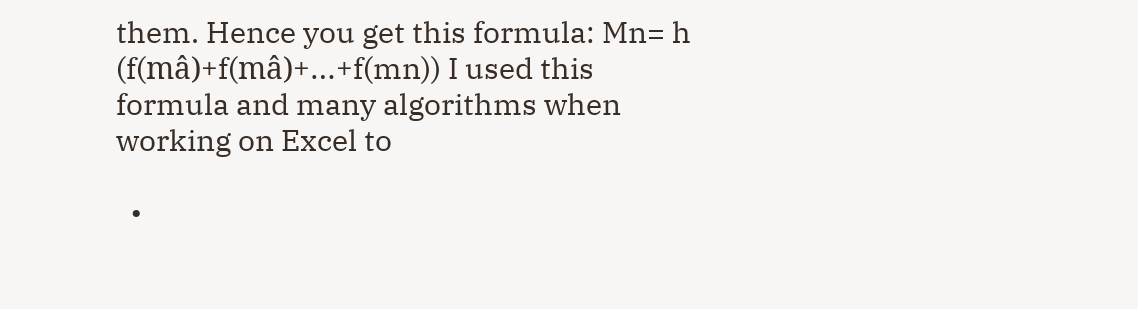them. Hence you get this formula: Mn= h (f(mâ)+f(mâ)+…+f(mn)) I used this formula and many algorithms when working on Excel to

  •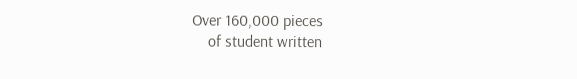Over 160,000 pieces
    of student written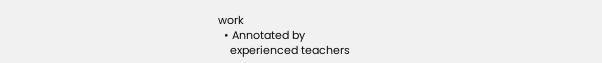work
  • Annotated by
    experienced teachers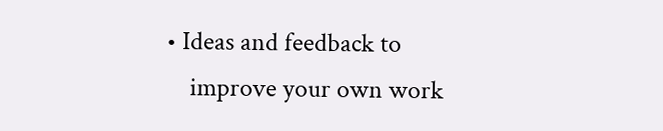• Ideas and feedback to
    improve your own work